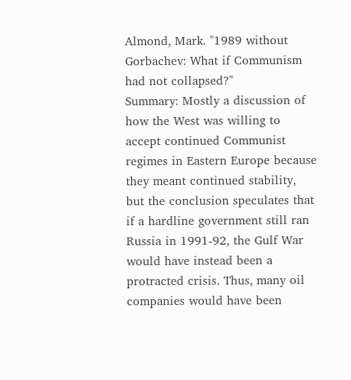Almond, Mark. "1989 without Gorbachev: What if Communism had not collapsed?"
Summary: Mostly a discussion of how the West was willing to accept continued Communist regimes in Eastern Europe because they meant continued stability, but the conclusion speculates that if a hardline government still ran Russia in 1991-92, the Gulf War would have instead been a protracted crisis. Thus, many oil companies would have been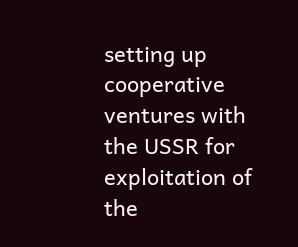setting up cooperative ventures with the USSR for exploitation of the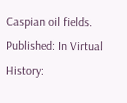Caspian oil fields.
Published: In Virtual History: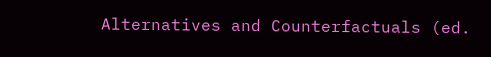Alternatives and Counterfactuals (ed.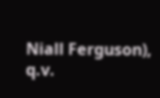Niall Ferguson), q.v.